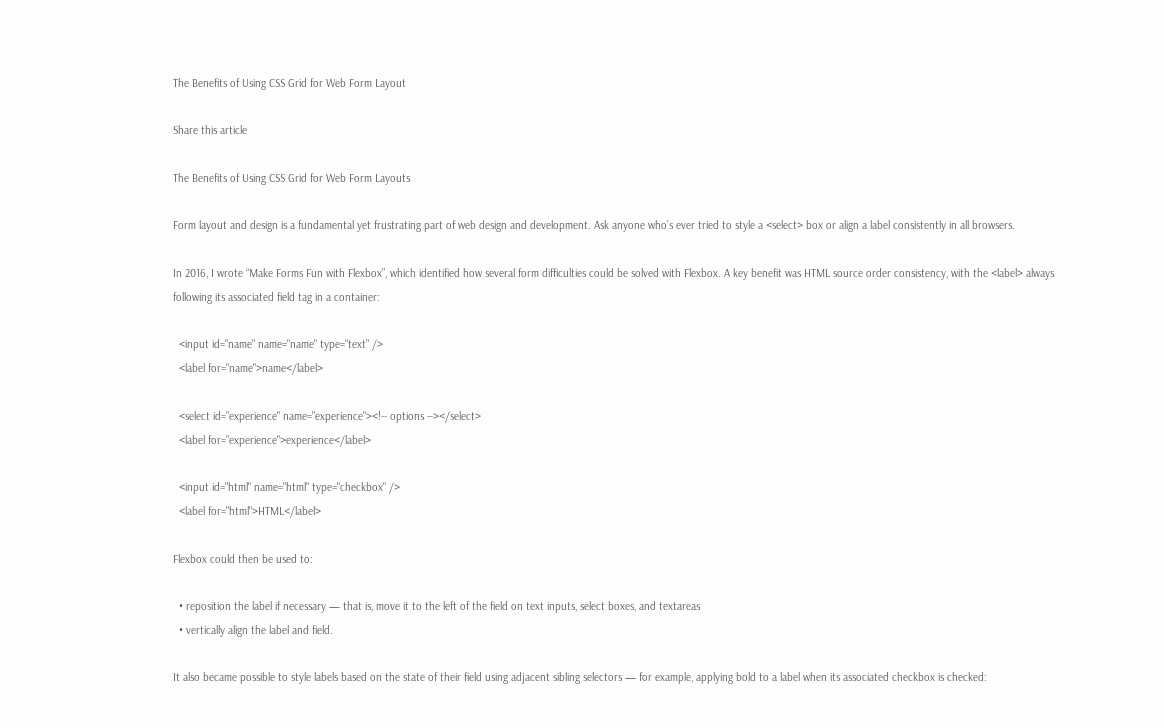The Benefits of Using CSS Grid for Web Form Layout

Share this article

The Benefits of Using CSS Grid for Web Form Layouts

Form layout and design is a fundamental yet frustrating part of web design and development. Ask anyone who’s ever tried to style a <select> box or align a label consistently in all browsers.

In 2016, I wrote “Make Forms Fun with Flexbox”, which identified how several form difficulties could be solved with Flexbox. A key benefit was HTML source order consistency, with the <label> always following its associated field tag in a container:

  <input id="name" name="name" type="text" />
  <label for="name">name</label>

  <select id="experience" name="experience"><!-- options --></select>
  <label for="experience">experience</label>

  <input id="html" name="html" type="checkbox" />
  <label for="html">HTML</label>

Flexbox could then be used to:

  • reposition the label if necessary — that is, move it to the left of the field on text inputs, select boxes, and textareas
  • vertically align the label and field.

It also became possible to style labels based on the state of their field using adjacent sibling selectors — for example, applying bold to a label when its associated checkbox is checked: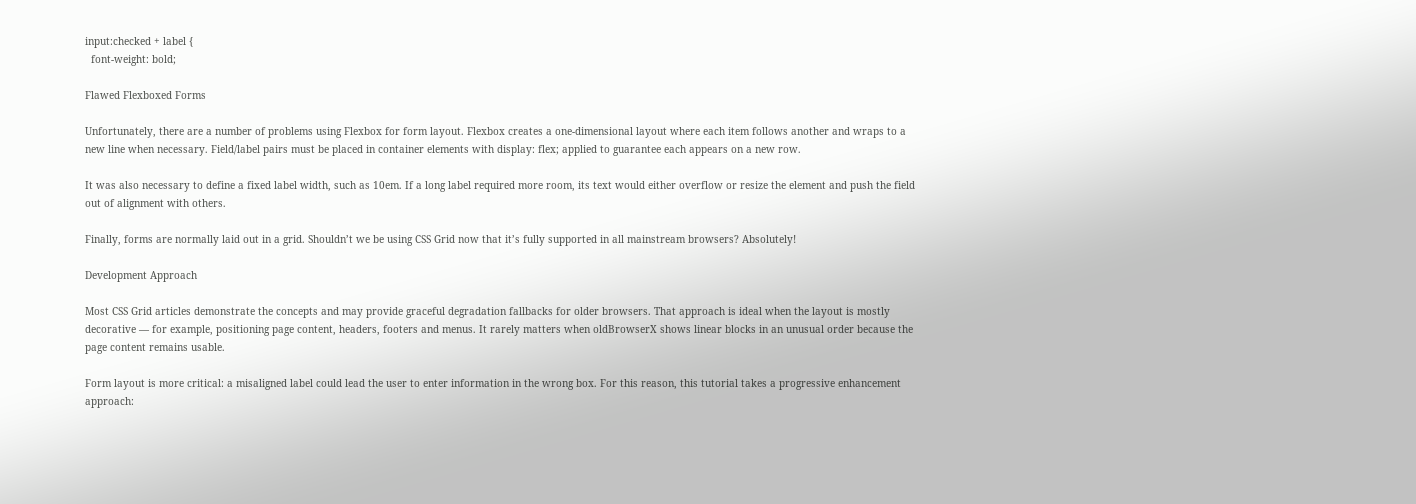input:checked + label {
  font-weight: bold;

Flawed Flexboxed Forms

Unfortunately, there are a number of problems using Flexbox for form layout. Flexbox creates a one-dimensional layout where each item follows another and wraps to a new line when necessary. Field/label pairs must be placed in container elements with display: flex; applied to guarantee each appears on a new row.

It was also necessary to define a fixed label width, such as 10em. If a long label required more room, its text would either overflow or resize the element and push the field out of alignment with others.

Finally, forms are normally laid out in a grid. Shouldn’t we be using CSS Grid now that it’s fully supported in all mainstream browsers? Absolutely!

Development Approach

Most CSS Grid articles demonstrate the concepts and may provide graceful degradation fallbacks for older browsers. That approach is ideal when the layout is mostly decorative — for example, positioning page content, headers, footers and menus. It rarely matters when oldBrowserX shows linear blocks in an unusual order because the page content remains usable.

Form layout is more critical: a misaligned label could lead the user to enter information in the wrong box. For this reason, this tutorial takes a progressive enhancement approach: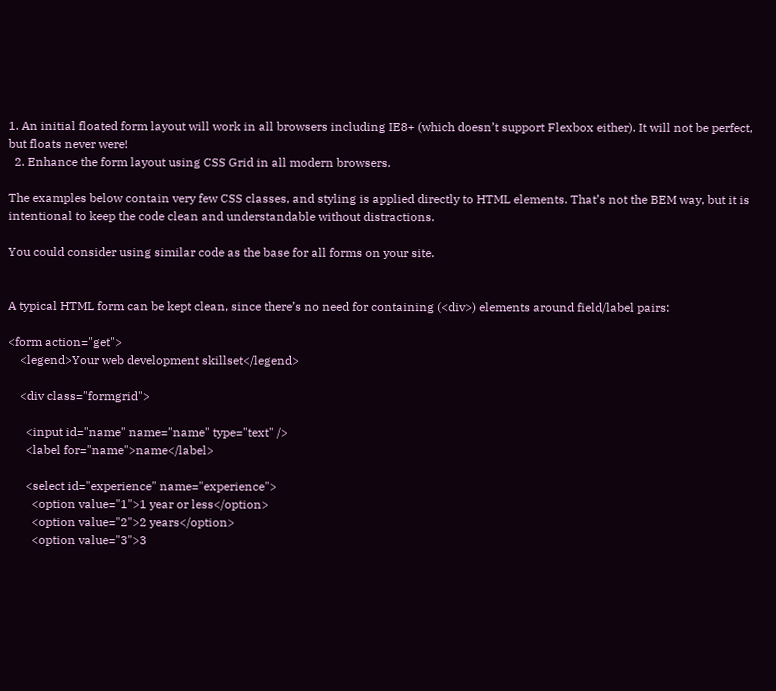1. An initial floated form layout will work in all browsers including IE8+ (which doesn’t support Flexbox either). It will not be perfect, but floats never were!
  2. Enhance the form layout using CSS Grid in all modern browsers.

The examples below contain very few CSS classes, and styling is applied directly to HTML elements. That’s not the BEM way, but it is intentional to keep the code clean and understandable without distractions.

You could consider using similar code as the base for all forms on your site.


A typical HTML form can be kept clean, since there’s no need for containing (<div>) elements around field/label pairs:

<form action="get">
    <legend>Your web development skillset</legend>

    <div class="formgrid">

      <input id="name" name="name" type="text" />
      <label for="name">name</label>

      <select id="experience" name="experience">
        <option value="1">1 year or less</option>
        <option value="2">2 years</option>
        <option value="3">3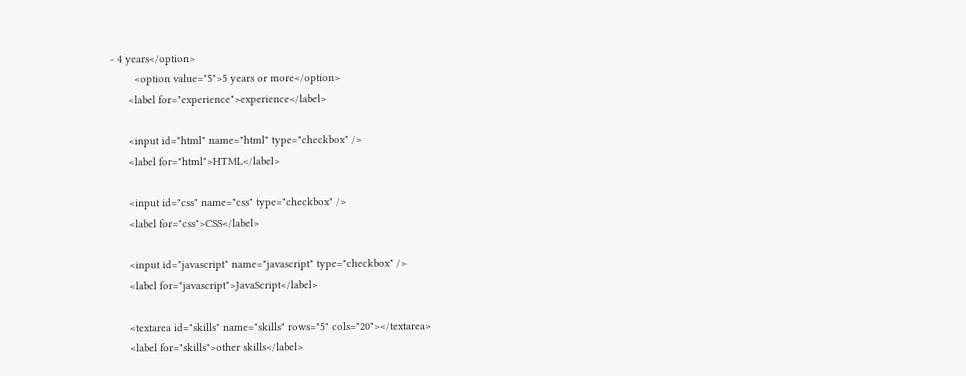- 4 years</option>
        <option value="5">5 years or more</option>
      <label for="experience">experience</label>

      <input id="html" name="html" type="checkbox" />
      <label for="html">HTML</label>

      <input id="css" name="css" type="checkbox" />
      <label for="css">CSS</label>

      <input id="javascript" name="javascript" type="checkbox" />
      <label for="javascript">JavaScript</label>

      <textarea id="skills" name="skills" rows="5" cols="20"></textarea>
      <label for="skills">other skills</label>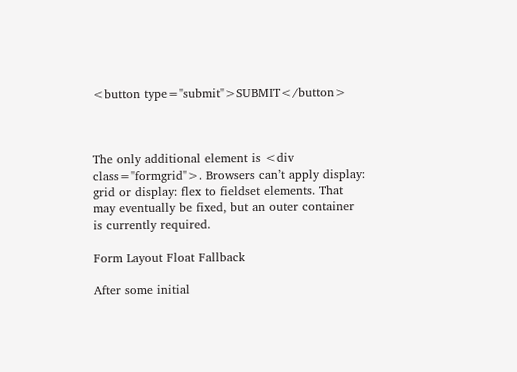<button type="submit">SUBMIT</button>



The only additional element is <div class="formgrid">. Browsers can’t apply display: grid or display: flex to fieldset elements. That may eventually be fixed, but an outer container is currently required.

Form Layout Float Fallback

After some initial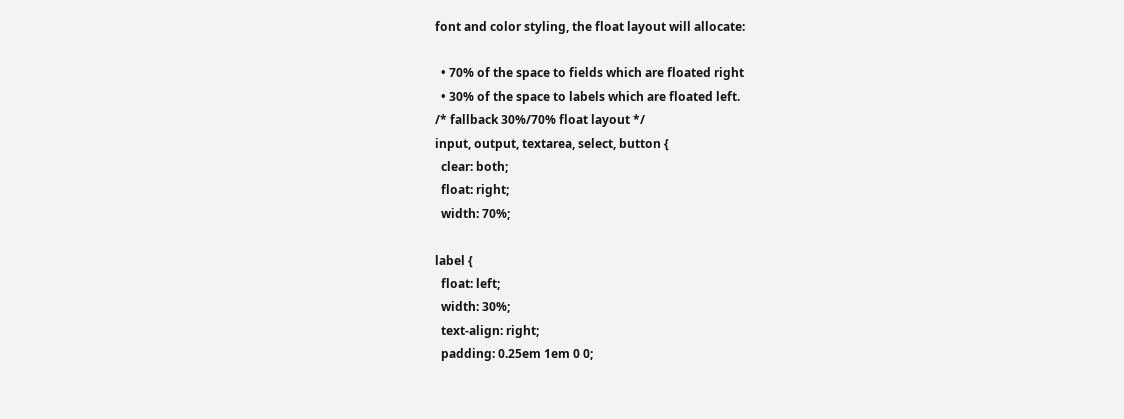font and color styling, the float layout will allocate:

  • 70% of the space to fields which are floated right
  • 30% of the space to labels which are floated left.
/* fallback 30%/70% float layout */
input, output, textarea, select, button {
  clear: both;
  float: right;
  width: 70%;

label {
  float: left;
  width: 30%;
  text-align: right;
  padding: 0.25em 1em 0 0;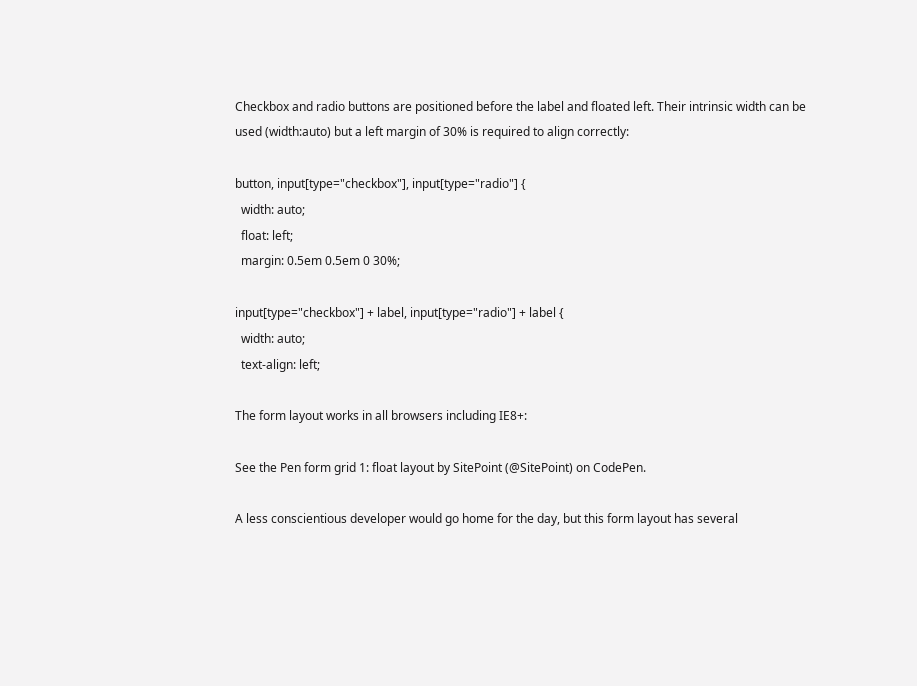Checkbox and radio buttons are positioned before the label and floated left. Their intrinsic width can be used (width:auto) but a left margin of 30% is required to align correctly:

button, input[type="checkbox"], input[type="radio"] {
  width: auto;
  float: left;
  margin: 0.5em 0.5em 0 30%;

input[type="checkbox"] + label, input[type="radio"] + label {
  width: auto;
  text-align: left;

The form layout works in all browsers including IE8+:

See the Pen form grid 1: float layout by SitePoint (@SitePoint) on CodePen.

A less conscientious developer would go home for the day, but this form layout has several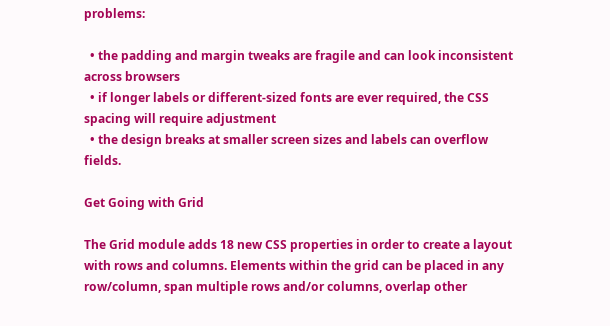problems:

  • the padding and margin tweaks are fragile and can look inconsistent across browsers
  • if longer labels or different-sized fonts are ever required, the CSS spacing will require adjustment
  • the design breaks at smaller screen sizes and labels can overflow fields.

Get Going with Grid

The Grid module adds 18 new CSS properties in order to create a layout with rows and columns. Elements within the grid can be placed in any row/column, span multiple rows and/or columns, overlap other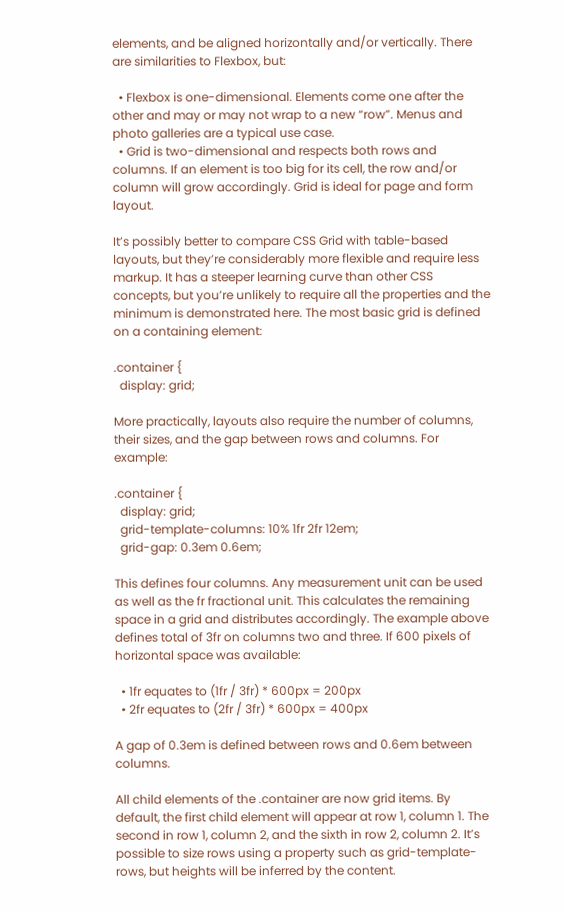elements, and be aligned horizontally and/or vertically. There are similarities to Flexbox, but:

  • Flexbox is one-dimensional. Elements come one after the other and may or may not wrap to a new “row”. Menus and photo galleries are a typical use case.
  • Grid is two-dimensional and respects both rows and columns. If an element is too big for its cell, the row and/or column will grow accordingly. Grid is ideal for page and form layout.

It’s possibly better to compare CSS Grid with table-based layouts, but they’re considerably more flexible and require less markup. It has a steeper learning curve than other CSS concepts, but you’re unlikely to require all the properties and the minimum is demonstrated here. The most basic grid is defined on a containing element:

.container {
  display: grid;

More practically, layouts also require the number of columns, their sizes, and the gap between rows and columns. For example:

.container {
  display: grid;
  grid-template-columns: 10% 1fr 2fr 12em;
  grid-gap: 0.3em 0.6em;

This defines four columns. Any measurement unit can be used as well as the fr fractional unit. This calculates the remaining space in a grid and distributes accordingly. The example above defines total of 3fr on columns two and three. If 600 pixels of horizontal space was available:

  • 1fr equates to (1fr / 3fr) * 600px = 200px
  • 2fr equates to (2fr / 3fr) * 600px = 400px

A gap of 0.3em is defined between rows and 0.6em between columns.

All child elements of the .container are now grid items. By default, the first child element will appear at row 1, column 1. The second in row 1, column 2, and the sixth in row 2, column 2. It’s possible to size rows using a property such as grid-template-rows, but heights will be inferred by the content.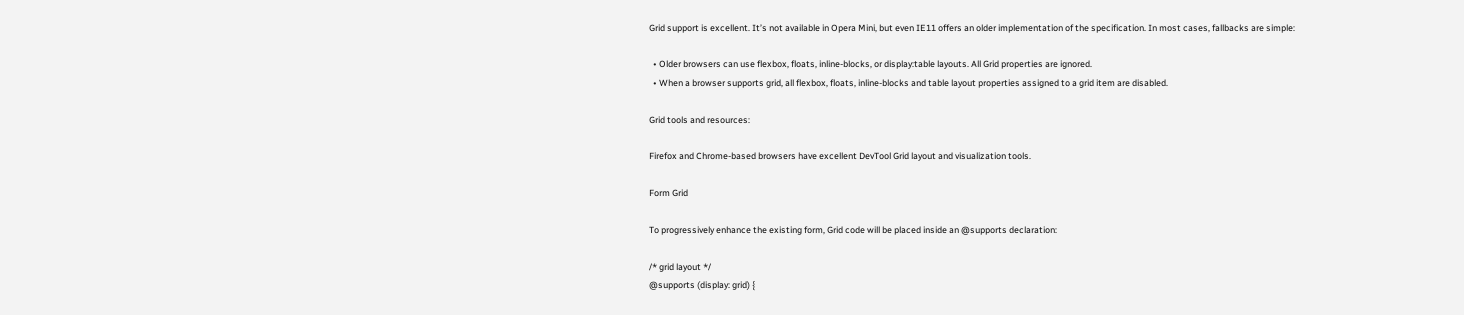Grid support is excellent. It’s not available in Opera Mini, but even IE11 offers an older implementation of the specification. In most cases, fallbacks are simple:

  • Older browsers can use flexbox, floats, inline-blocks, or display:table layouts. All Grid properties are ignored.
  • When a browser supports grid, all flexbox, floats, inline-blocks and table layout properties assigned to a grid item are disabled.

Grid tools and resources:

Firefox and Chrome-based browsers have excellent DevTool Grid layout and visualization tools.

Form Grid

To progressively enhance the existing form, Grid code will be placed inside an @supports declaration:

/* grid layout */
@supports (display: grid) {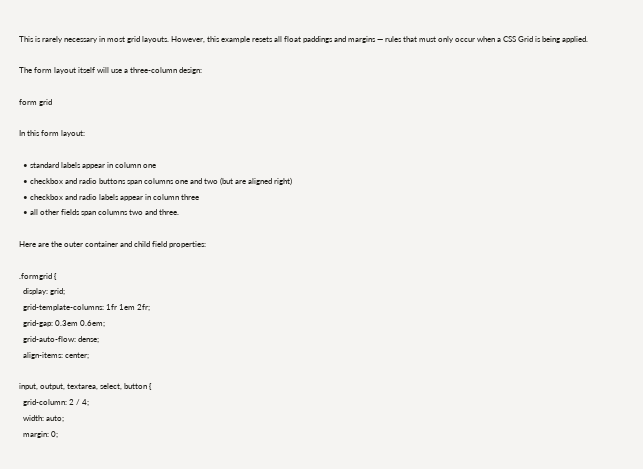This is rarely necessary in most grid layouts. However, this example resets all float paddings and margins — rules that must only occur when a CSS Grid is being applied.

The form layout itself will use a three-column design:

form grid

In this form layout:

  • standard labels appear in column one
  • checkbox and radio buttons span columns one and two (but are aligned right)
  • checkbox and radio labels appear in column three
  • all other fields span columns two and three.

Here are the outer container and child field properties:

.formgrid {
  display: grid;
  grid-template-columns: 1fr 1em 2fr;
  grid-gap: 0.3em 0.6em;
  grid-auto-flow: dense;
  align-items: center;

input, output, textarea, select, button {
  grid-column: 2 / 4;
  width: auto;
  margin: 0;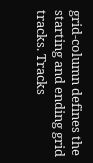grid-column defines the starting and ending grid tracks. Tracks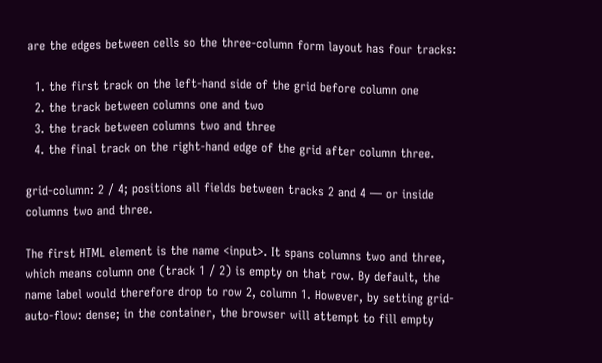are the edges between cells so the three-column form layout has four tracks:

  1. the first track on the left-hand side of the grid before column one
  2. the track between columns one and two
  3. the track between columns two and three
  4. the final track on the right-hand edge of the grid after column three.

grid-column: 2 / 4; positions all fields between tracks 2 and 4 — or inside columns two and three.

The first HTML element is the name <input>. It spans columns two and three, which means column one (track 1 / 2) is empty on that row. By default, the name label would therefore drop to row 2, column 1. However, by setting grid-auto-flow: dense; in the container, the browser will attempt to fill empty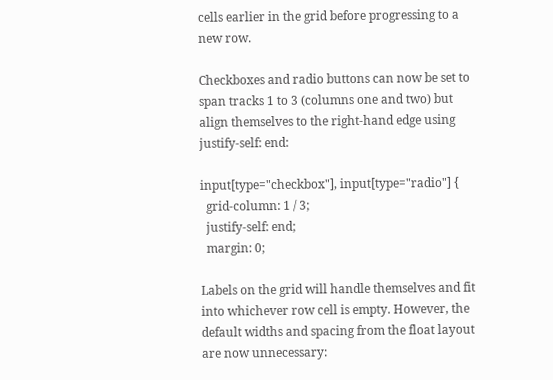cells earlier in the grid before progressing to a new row.

Checkboxes and radio buttons can now be set to span tracks 1 to 3 (columns one and two) but align themselves to the right-hand edge using justify-self: end:

input[type="checkbox"], input[type="radio"] {
  grid-column: 1 / 3;
  justify-self: end;
  margin: 0;

Labels on the grid will handle themselves and fit into whichever row cell is empty. However, the default widths and spacing from the float layout are now unnecessary: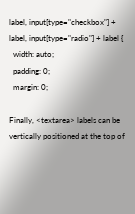label, input[type="checkbox"] + label, input[type="radio"] + label {
  width: auto;
  padding: 0;
  margin: 0;

Finally, <textarea> labels can be vertically positioned at the top of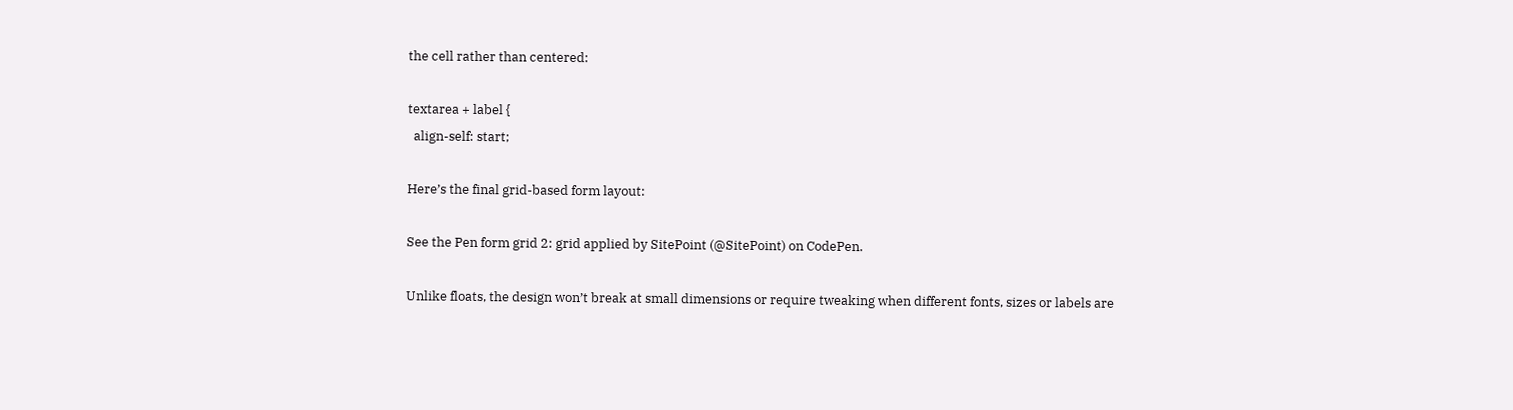the cell rather than centered:

textarea + label {
  align-self: start;

Here’s the final grid-based form layout:

See the Pen form grid 2: grid applied by SitePoint (@SitePoint) on CodePen.

Unlike floats, the design won’t break at small dimensions or require tweaking when different fonts, sizes or labels are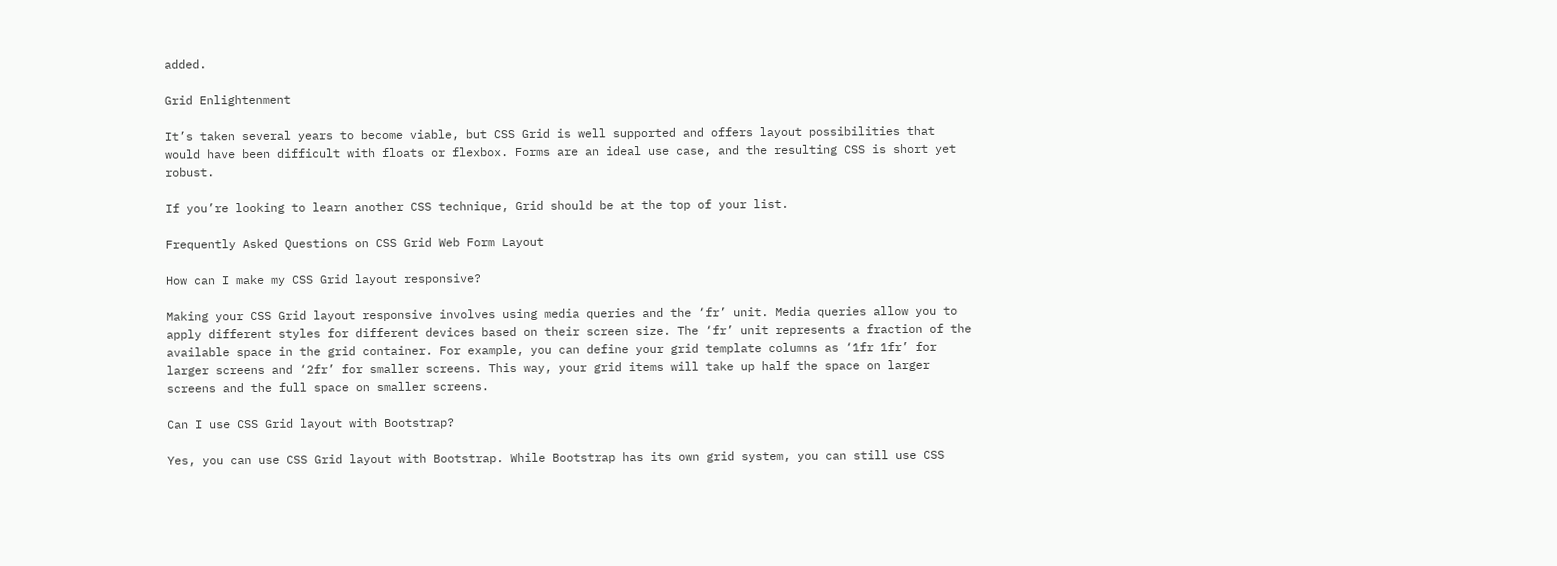added.

Grid Enlightenment

It’s taken several years to become viable, but CSS Grid is well supported and offers layout possibilities that would have been difficult with floats or flexbox. Forms are an ideal use case, and the resulting CSS is short yet robust.

If you’re looking to learn another CSS technique, Grid should be at the top of your list.

Frequently Asked Questions on CSS Grid Web Form Layout

How can I make my CSS Grid layout responsive?

Making your CSS Grid layout responsive involves using media queries and the ‘fr’ unit. Media queries allow you to apply different styles for different devices based on their screen size. The ‘fr’ unit represents a fraction of the available space in the grid container. For example, you can define your grid template columns as ‘1fr 1fr’ for larger screens and ‘2fr’ for smaller screens. This way, your grid items will take up half the space on larger screens and the full space on smaller screens.

Can I use CSS Grid layout with Bootstrap?

Yes, you can use CSS Grid layout with Bootstrap. While Bootstrap has its own grid system, you can still use CSS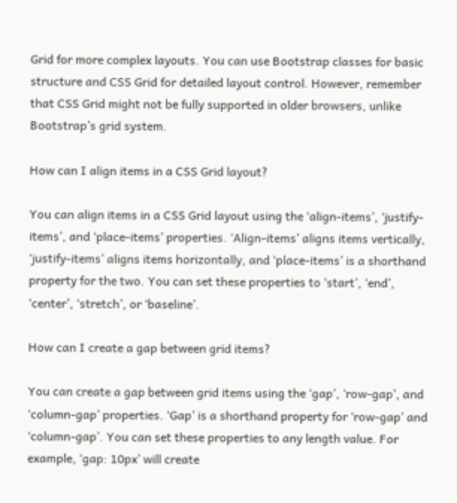Grid for more complex layouts. You can use Bootstrap classes for basic structure and CSS Grid for detailed layout control. However, remember that CSS Grid might not be fully supported in older browsers, unlike Bootstrap’s grid system.

How can I align items in a CSS Grid layout?

You can align items in a CSS Grid layout using the ‘align-items’, ‘justify-items’, and ‘place-items’ properties. ‘Align-items’ aligns items vertically, ‘justify-items’ aligns items horizontally, and ‘place-items’ is a shorthand property for the two. You can set these properties to ‘start’, ‘end’, ‘center’, ‘stretch’, or ‘baseline’.

How can I create a gap between grid items?

You can create a gap between grid items using the ‘gap’, ‘row-gap’, and ‘column-gap’ properties. ‘Gap’ is a shorthand property for ‘row-gap’ and ‘column-gap’. You can set these properties to any length value. For example, ‘gap: 10px’ will create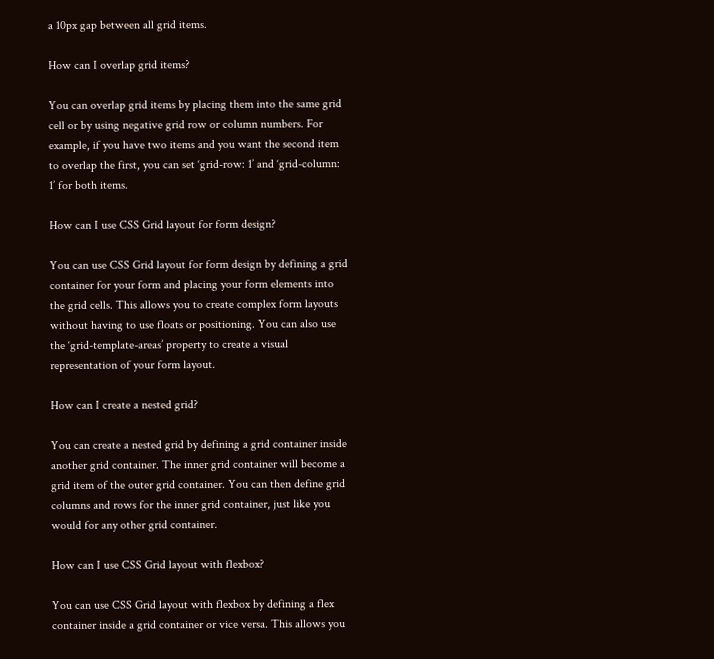a 10px gap between all grid items.

How can I overlap grid items?

You can overlap grid items by placing them into the same grid cell or by using negative grid row or column numbers. For example, if you have two items and you want the second item to overlap the first, you can set ‘grid-row: 1’ and ‘grid-column: 1’ for both items.

How can I use CSS Grid layout for form design?

You can use CSS Grid layout for form design by defining a grid container for your form and placing your form elements into the grid cells. This allows you to create complex form layouts without having to use floats or positioning. You can also use the ‘grid-template-areas’ property to create a visual representation of your form layout.

How can I create a nested grid?

You can create a nested grid by defining a grid container inside another grid container. The inner grid container will become a grid item of the outer grid container. You can then define grid columns and rows for the inner grid container, just like you would for any other grid container.

How can I use CSS Grid layout with flexbox?

You can use CSS Grid layout with flexbox by defining a flex container inside a grid container or vice versa. This allows you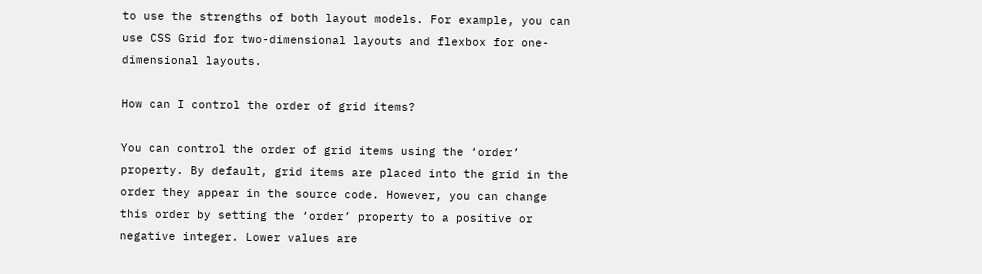to use the strengths of both layout models. For example, you can use CSS Grid for two-dimensional layouts and flexbox for one-dimensional layouts.

How can I control the order of grid items?

You can control the order of grid items using the ‘order’ property. By default, grid items are placed into the grid in the order they appear in the source code. However, you can change this order by setting the ‘order’ property to a positive or negative integer. Lower values are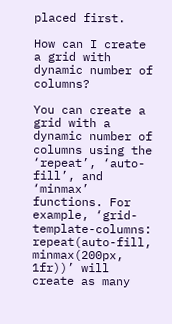placed first.

How can I create a grid with dynamic number of columns?

You can create a grid with a dynamic number of columns using the ‘repeat’, ‘auto-fill’, and ‘minmax’ functions. For example, ‘grid-template-columns: repeat(auto-fill, minmax(200px, 1fr))’ will create as many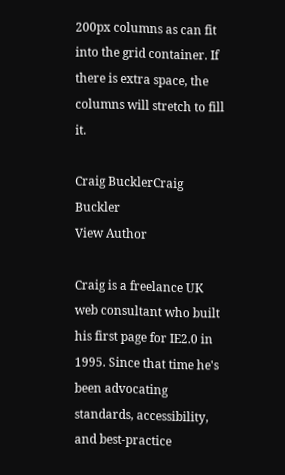200px columns as can fit into the grid container. If there is extra space, the columns will stretch to fill it.

Craig BucklerCraig Buckler
View Author

Craig is a freelance UK web consultant who built his first page for IE2.0 in 1995. Since that time he's been advocating standards, accessibility, and best-practice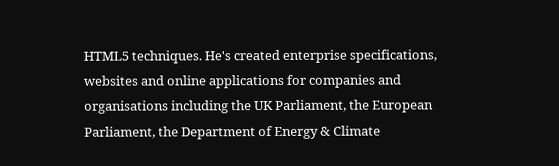HTML5 techniques. He's created enterprise specifications, websites and online applications for companies and organisations including the UK Parliament, the European Parliament, the Department of Energy & Climate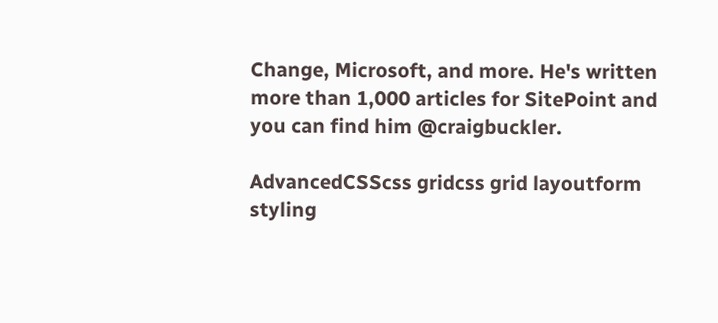Change, Microsoft, and more. He's written more than 1,000 articles for SitePoint and you can find him @craigbuckler.

AdvancedCSScss gridcss grid layoutform styling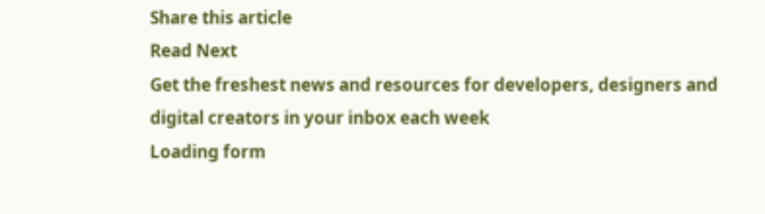Share this article
Read Next
Get the freshest news and resources for developers, designers and digital creators in your inbox each week
Loading form